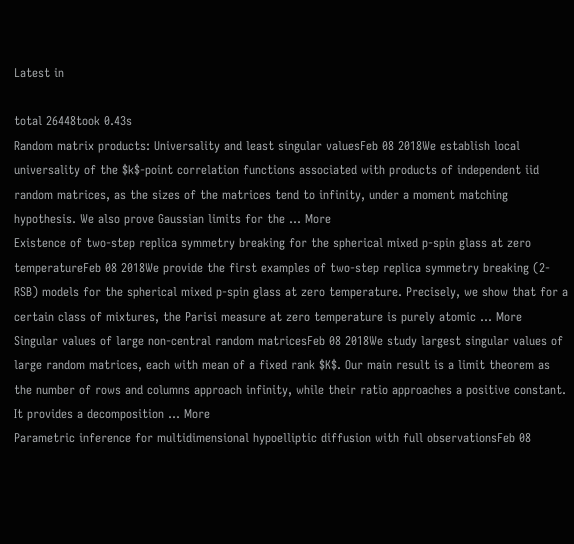Latest in

total 26448took 0.43s
Random matrix products: Universality and least singular valuesFeb 08 2018We establish local universality of the $k$-point correlation functions associated with products of independent iid random matrices, as the sizes of the matrices tend to infinity, under a moment matching hypothesis. We also prove Gaussian limits for the ... More
Existence of two-step replica symmetry breaking for the spherical mixed p-spin glass at zero temperatureFeb 08 2018We provide the first examples of two-step replica symmetry breaking (2-RSB) models for the spherical mixed p-spin glass at zero temperature. Precisely, we show that for a certain class of mixtures, the Parisi measure at zero temperature is purely atomic ... More
Singular values of large non-central random matricesFeb 08 2018We study largest singular values of large random matrices, each with mean of a fixed rank $K$. Our main result is a limit theorem as the number of rows and columns approach infinity, while their ratio approaches a positive constant. It provides a decomposition ... More
Parametric inference for multidimensional hypoelliptic diffusion with full observationsFeb 08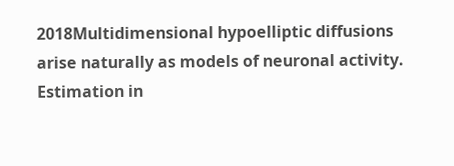2018Multidimensional hypoelliptic diffusions arise naturally as models of neuronal activity. Estimation in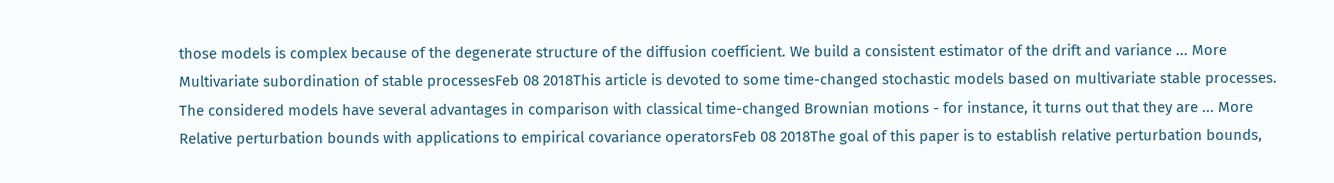those models is complex because of the degenerate structure of the diffusion coefficient. We build a consistent estimator of the drift and variance ... More
Multivariate subordination of stable processesFeb 08 2018This article is devoted to some time-changed stochastic models based on multivariate stable processes. The considered models have several advantages in comparison with classical time-changed Brownian motions - for instance, it turns out that they are ... More
Relative perturbation bounds with applications to empirical covariance operatorsFeb 08 2018The goal of this paper is to establish relative perturbation bounds,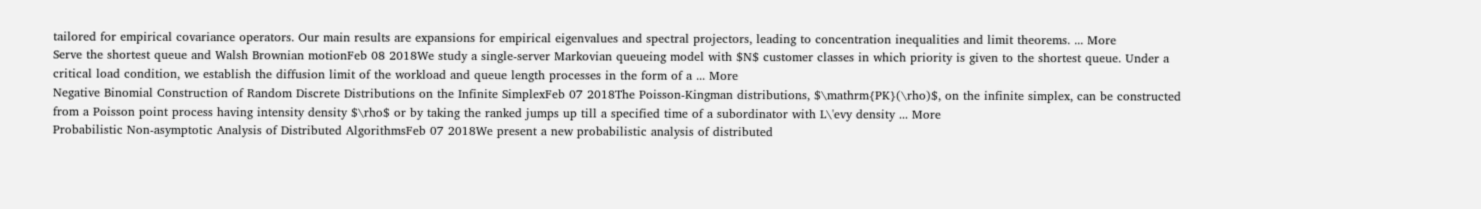tailored for empirical covariance operators. Our main results are expansions for empirical eigenvalues and spectral projectors, leading to concentration inequalities and limit theorems. ... More
Serve the shortest queue and Walsh Brownian motionFeb 08 2018We study a single-server Markovian queueing model with $N$ customer classes in which priority is given to the shortest queue. Under a critical load condition, we establish the diffusion limit of the workload and queue length processes in the form of a ... More
Negative Binomial Construction of Random Discrete Distributions on the Infinite SimplexFeb 07 2018The Poisson-Kingman distributions, $\mathrm{PK}(\rho)$, on the infinite simplex, can be constructed from a Poisson point process having intensity density $\rho$ or by taking the ranked jumps up till a specified time of a subordinator with L\'evy density ... More
Probabilistic Non-asymptotic Analysis of Distributed AlgorithmsFeb 07 2018We present a new probabilistic analysis of distributed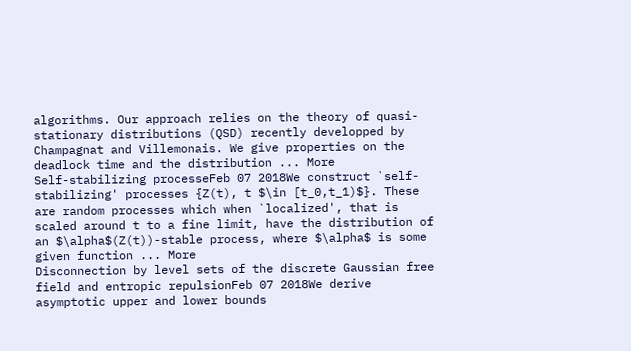algorithms. Our approach relies on the theory of quasi-stationary distributions (QSD) recently developped by Champagnat and Villemonais. We give properties on the deadlock time and the distribution ... More
Self-stabilizing processeFeb 07 2018We construct `self-stabilizing' processes {Z(t), t $\in [t_0,t_1)$}. These are random processes which when `localized', that is scaled around t to a fine limit, have the distribution of an $\alpha$(Z(t))-stable process, where $\alpha$ is some given function ... More
Disconnection by level sets of the discrete Gaussian free field and entropic repulsionFeb 07 2018We derive asymptotic upper and lower bounds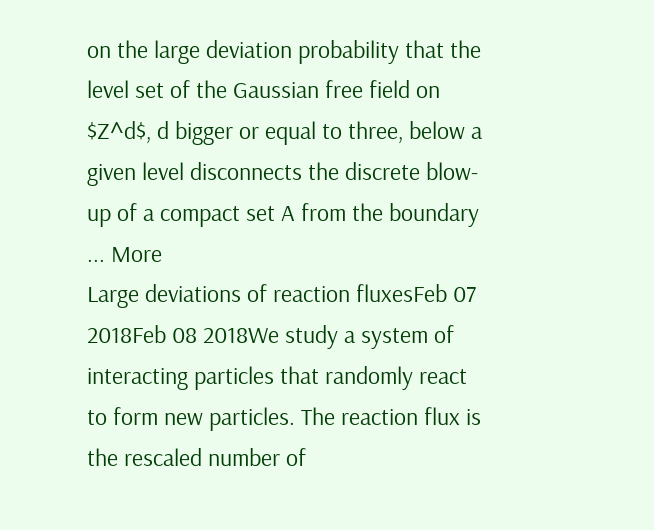on the large deviation probability that the level set of the Gaussian free field on $Z^d$, d bigger or equal to three, below a given level disconnects the discrete blow-up of a compact set A from the boundary ... More
Large deviations of reaction fluxesFeb 07 2018Feb 08 2018We study a system of interacting particles that randomly react to form new particles. The reaction flux is the rescaled number of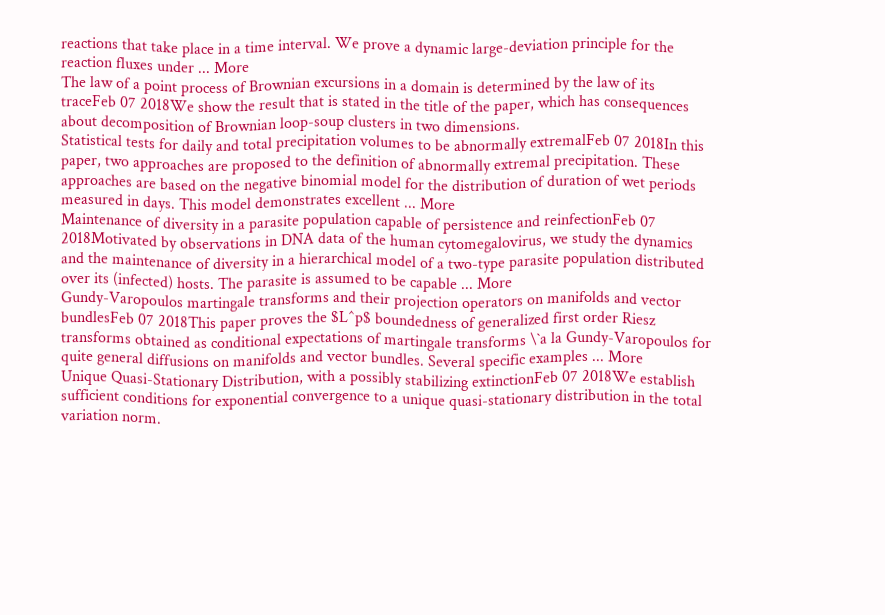reactions that take place in a time interval. We prove a dynamic large-deviation principle for the reaction fluxes under ... More
The law of a point process of Brownian excursions in a domain is determined by the law of its traceFeb 07 2018We show the result that is stated in the title of the paper, which has consequences about decomposition of Brownian loop-soup clusters in two dimensions.
Statistical tests for daily and total precipitation volumes to be abnormally extremalFeb 07 2018In this paper, two approaches are proposed to the definition of abnormally extremal precipitation. These approaches are based on the negative binomial model for the distribution of duration of wet periods measured in days. This model demonstrates excellent ... More
Maintenance of diversity in a parasite population capable of persistence and reinfectionFeb 07 2018Motivated by observations in DNA data of the human cytomegalovirus, we study the dynamics and the maintenance of diversity in a hierarchical model of a two-type parasite population distributed over its (infected) hosts. The parasite is assumed to be capable ... More
Gundy-Varopoulos martingale transforms and their projection operators on manifolds and vector bundlesFeb 07 2018This paper proves the $L^p$ boundedness of generalized first order Riesz transforms obtained as conditional expectations of martingale transforms \`a la Gundy-Varopoulos for quite general diffusions on manifolds and vector bundles. Several specific examples ... More
Unique Quasi-Stationary Distribution, with a possibly stabilizing extinctionFeb 07 2018We establish sufficient conditions for exponential convergence to a unique quasi-stationary distribution in the total variation norm.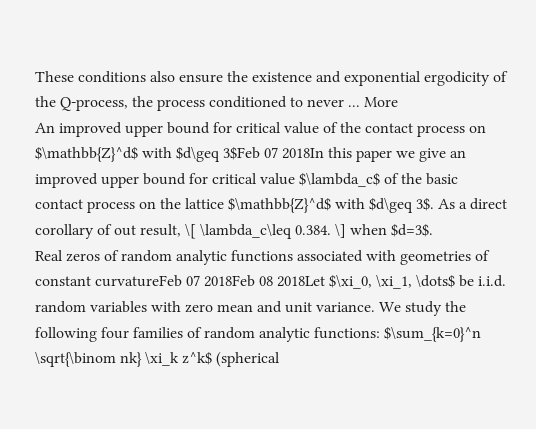These conditions also ensure the existence and exponential ergodicity of the Q-process, the process conditioned to never ... More
An improved upper bound for critical value of the contact process on $\mathbb{Z}^d$ with $d\geq 3$Feb 07 2018In this paper we give an improved upper bound for critical value $\lambda_c$ of the basic contact process on the lattice $\mathbb{Z}^d$ with $d\geq 3$. As a direct corollary of out result, \[ \lambda_c\leq 0.384. \] when $d=3$.
Real zeros of random analytic functions associated with geometries of constant curvatureFeb 07 2018Feb 08 2018Let $\xi_0, \xi_1, \dots$ be i.i.d. random variables with zero mean and unit variance. We study the following four families of random analytic functions: $\sum_{k=0}^n \sqrt{\binom nk} \xi_k z^k$ (spherical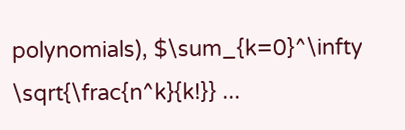polynomials), $\sum_{k=0}^\infty \sqrt{\frac{n^k}{k!}} ...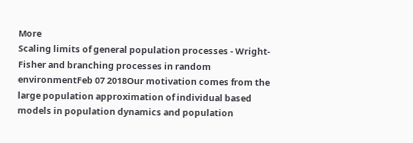More
Scaling limits of general population processes - Wright-Fisher and branching processes in random environmentFeb 07 2018Our motivation comes from the large population approximation of individual based models in population dynamics and population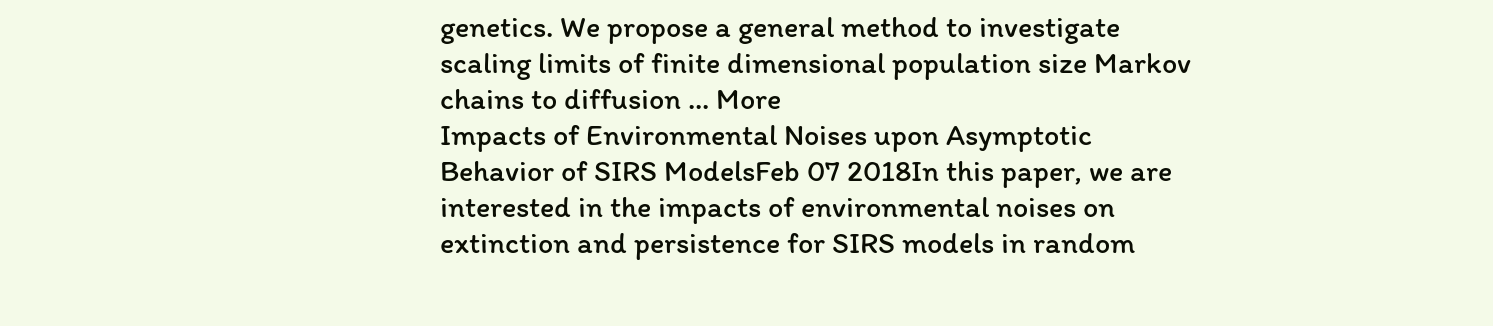genetics. We propose a general method to investigate scaling limits of finite dimensional population size Markov chains to diffusion ... More
Impacts of Environmental Noises upon Asymptotic Behavior of SIRS ModelsFeb 07 2018In this paper, we are interested in the impacts of environmental noises on extinction and persistence for SIRS models in random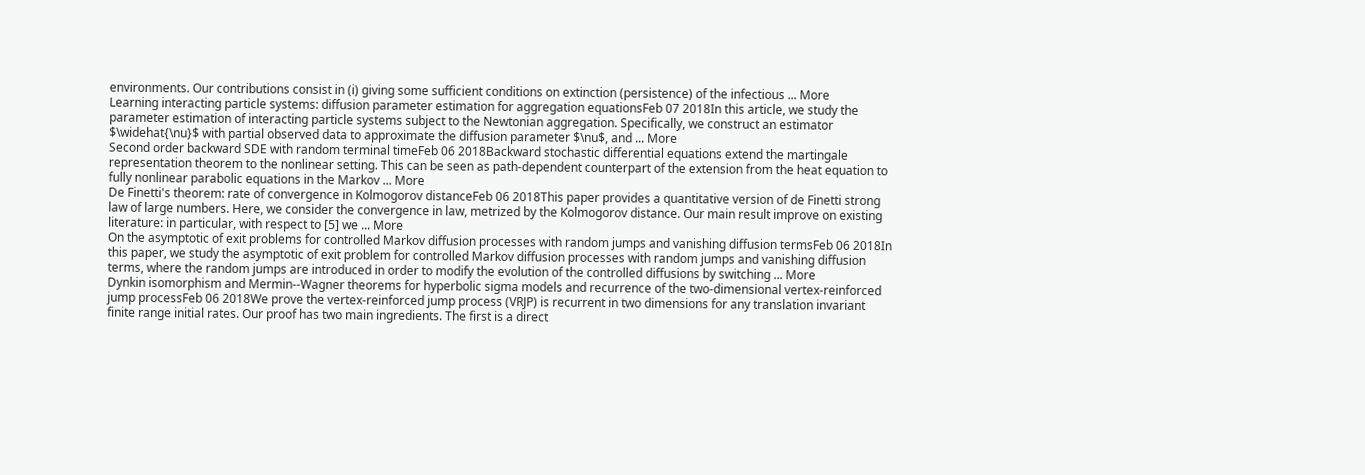environments. Our contributions consist in (i) giving some sufficient conditions on extinction (persistence) of the infectious ... More
Learning interacting particle systems: diffusion parameter estimation for aggregation equationsFeb 07 2018In this article, we study the parameter estimation of interacting particle systems subject to the Newtonian aggregation. Specifically, we construct an estimator $\widehat{\nu}$ with partial observed data to approximate the diffusion parameter $\nu$, and ... More
Second order backward SDE with random terminal timeFeb 06 2018Backward stochastic differential equations extend the martingale representation theorem to the nonlinear setting. This can be seen as path-dependent counterpart of the extension from the heat equation to fully nonlinear parabolic equations in the Markov ... More
De Finetti's theorem: rate of convergence in Kolmogorov distanceFeb 06 2018This paper provides a quantitative version of de Finetti strong law of large numbers. Here, we consider the convergence in law, metrized by the Kolmogorov distance. Our main result improve on existing literature: in particular, with respect to [5] we ... More
On the asymptotic of exit problems for controlled Markov diffusion processes with random jumps and vanishing diffusion termsFeb 06 2018In this paper, we study the asymptotic of exit problem for controlled Markov diffusion processes with random jumps and vanishing diffusion terms, where the random jumps are introduced in order to modify the evolution of the controlled diffusions by switching ... More
Dynkin isomorphism and Mermin--Wagner theorems for hyperbolic sigma models and recurrence of the two-dimensional vertex-reinforced jump processFeb 06 2018We prove the vertex-reinforced jump process (VRJP) is recurrent in two dimensions for any translation invariant finite range initial rates. Our proof has two main ingredients. The first is a direct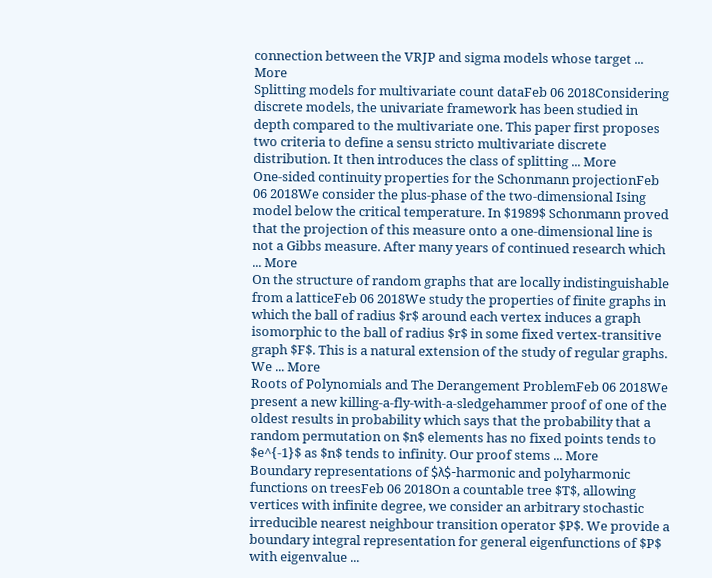connection between the VRJP and sigma models whose target ... More
Splitting models for multivariate count dataFeb 06 2018Considering discrete models, the univariate framework has been studied in depth compared to the multivariate one. This paper first proposes two criteria to define a sensu stricto multivariate discrete distribution. It then introduces the class of splitting ... More
One-sided continuity properties for the Schonmann projectionFeb 06 2018We consider the plus-phase of the two-dimensional Ising model below the critical temperature. In $1989$ Schonmann proved that the projection of this measure onto a one-dimensional line is not a Gibbs measure. After many years of continued research which ... More
On the structure of random graphs that are locally indistinguishable from a latticeFeb 06 2018We study the properties of finite graphs in which the ball of radius $r$ around each vertex induces a graph isomorphic to the ball of radius $r$ in some fixed vertex-transitive graph $F$. This is a natural extension of the study of regular graphs. We ... More
Roots of Polynomials and The Derangement ProblemFeb 06 2018We present a new killing-a-fly-with-a-sledgehammer proof of one of the oldest results in probability which says that the probability that a random permutation on $n$ elements has no fixed points tends to $e^{-1}$ as $n$ tends to infinity. Our proof stems ... More
Boundary representations of $λ$-harmonic and polyharmonic functions on treesFeb 06 2018On a countable tree $T$, allowing vertices with infinite degree, we consider an arbitrary stochastic irreducible nearest neighbour transition operator $P$. We provide a boundary integral representation for general eigenfunctions of $P$ with eigenvalue ...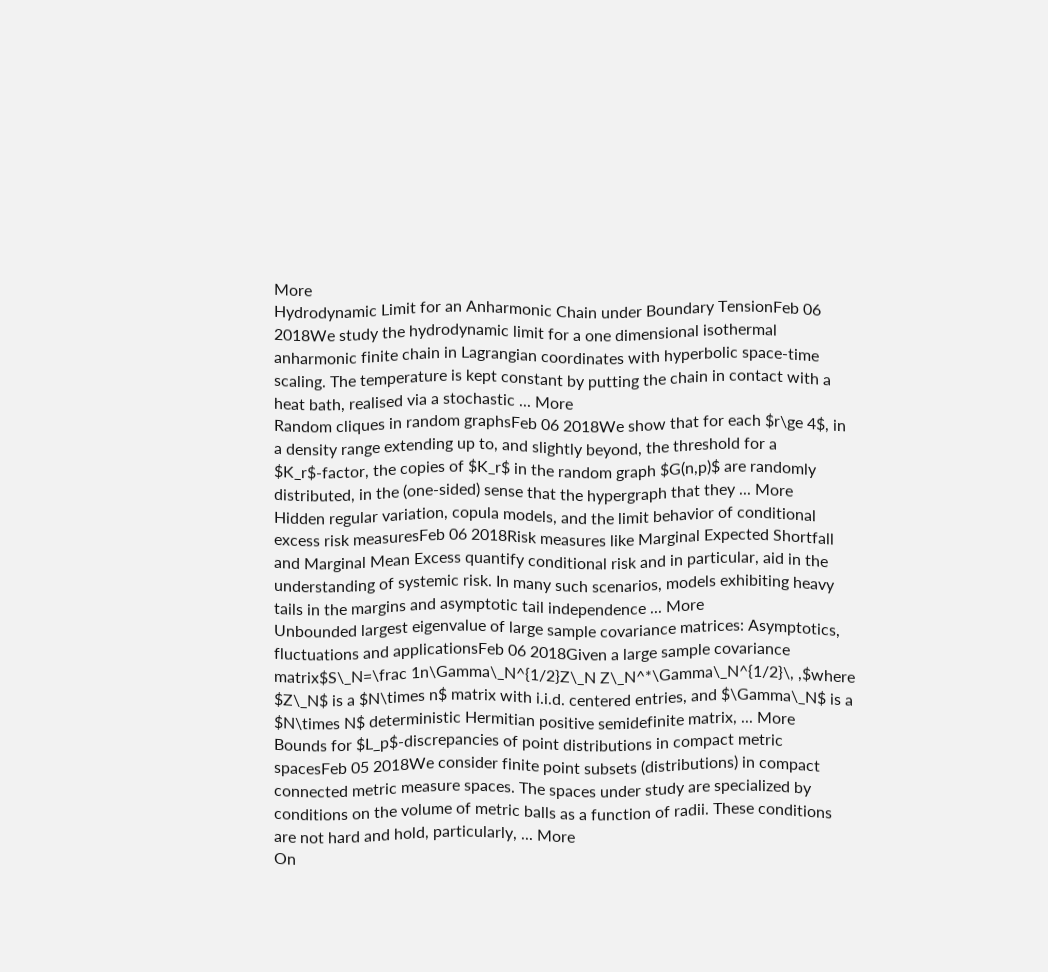More
Hydrodynamic Limit for an Anharmonic Chain under Boundary TensionFeb 06 2018We study the hydrodynamic limit for a one dimensional isothermal anharmonic finite chain in Lagrangian coordinates with hyperbolic space-time scaling. The temperature is kept constant by putting the chain in contact with a heat bath, realised via a stochastic ... More
Random cliques in random graphsFeb 06 2018We show that for each $r\ge 4$, in a density range extending up to, and slightly beyond, the threshold for a $K_r$-factor, the copies of $K_r$ in the random graph $G(n,p)$ are randomly distributed, in the (one-sided) sense that the hypergraph that they ... More
Hidden regular variation, copula models, and the limit behavior of conditional excess risk measuresFeb 06 2018Risk measures like Marginal Expected Shortfall and Marginal Mean Excess quantify conditional risk and in particular, aid in the understanding of systemic risk. In many such scenarios, models exhibiting heavy tails in the margins and asymptotic tail independence ... More
Unbounded largest eigenvalue of large sample covariance matrices: Asymptotics, fluctuations and applicationsFeb 06 2018Given a large sample covariance matrix$S\_N=\frac 1n\Gamma\_N^{1/2}Z\_N Z\_N^*\Gamma\_N^{1/2}\, ,$where $Z\_N$ is a $N\times n$ matrix with i.i.d. centered entries, and $\Gamma\_N$ is a $N\times N$ deterministic Hermitian positive semidefinite matrix, ... More
Bounds for $L_p$-discrepancies of point distributions in compact metric spacesFeb 05 2018We consider finite point subsets (distributions) in compact connected metric measure spaces. The spaces under study are specialized by conditions on the volume of metric balls as a function of radii. These conditions are not hard and hold, particularly, ... More
On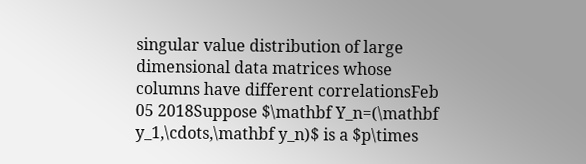singular value distribution of large dimensional data matrices whose columns have different correlationsFeb 05 2018Suppose $\mathbf Y_n=(\mathbf y_1,\cdots,\mathbf y_n)$ is a $p\times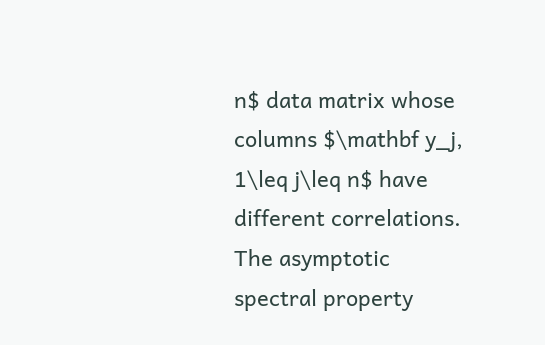n$ data matrix whose columns $\mathbf y_j, 1\leq j\leq n$ have different correlations. The asymptotic spectral property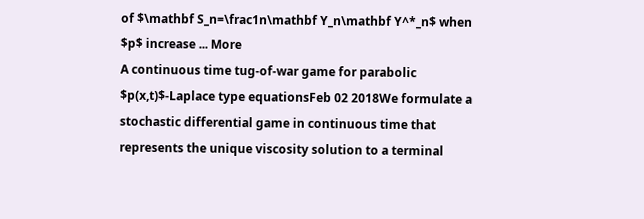of $\mathbf S_n=\frac1n\mathbf Y_n\mathbf Y^*_n$ when $p$ increase ... More
A continuous time tug-of-war game for parabolic $p(x,t)$-Laplace type equationsFeb 02 2018We formulate a stochastic differential game in continuous time that represents the unique viscosity solution to a terminal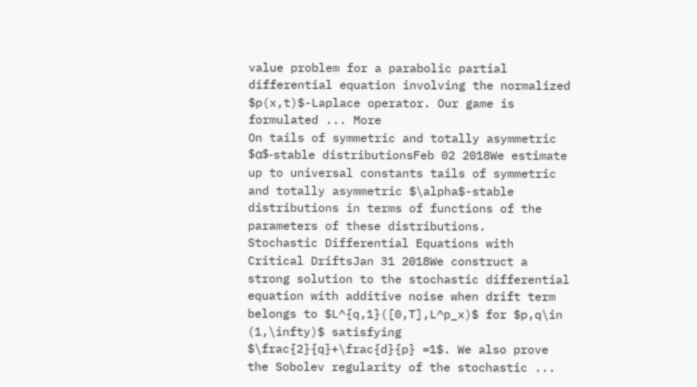value problem for a parabolic partial differential equation involving the normalized $p(x,t)$-Laplace operator. Our game is formulated ... More
On tails of symmetric and totally asymmetric $α$-stable distributionsFeb 02 2018We estimate up to universal constants tails of symmetric and totally asymmetric $\alpha$-stable distributions in terms of functions of the parameters of these distributions.
Stochastic Differential Equations with Critical DriftsJan 31 2018We construct a strong solution to the stochastic differential equation with additive noise when drift term belongs to $L^{q,1}([0,T],L^p_x)$ for $p,q\in (1,\infty)$ satisfying $\frac{2}{q}+\frac{d}{p} =1$. We also prove the Sobolev regularity of the stochastic ...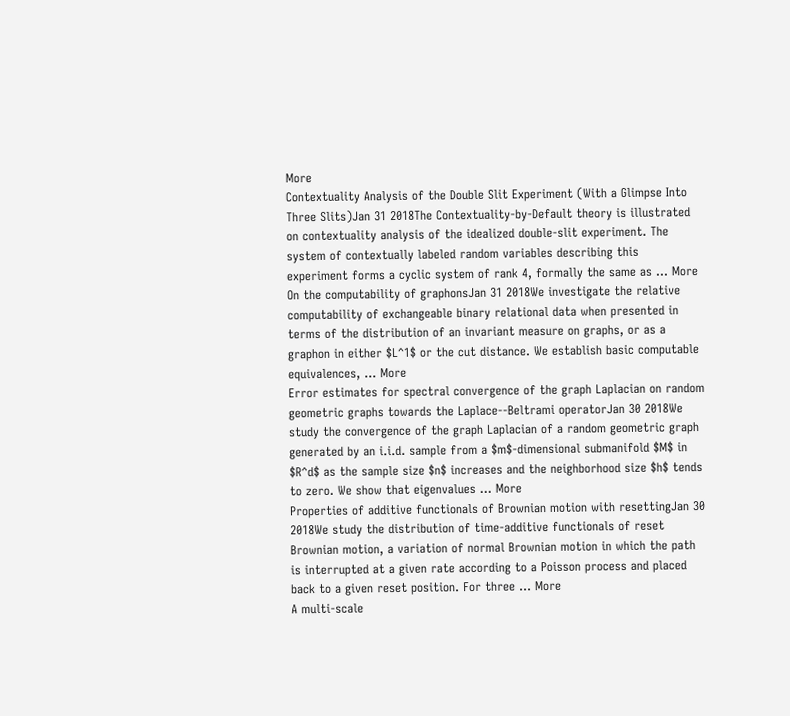More
Contextuality Analysis of the Double Slit Experiment (With a Glimpse Into Three Slits)Jan 31 2018The Contextuality-by-Default theory is illustrated on contextuality analysis of the idealized double-slit experiment. The system of contextually labeled random variables describing this experiment forms a cyclic system of rank 4, formally the same as ... More
On the computability of graphonsJan 31 2018We investigate the relative computability of exchangeable binary relational data when presented in terms of the distribution of an invariant measure on graphs, or as a graphon in either $L^1$ or the cut distance. We establish basic computable equivalences, ... More
Error estimates for spectral convergence of the graph Laplacian on random geometric graphs towards the Laplace--Beltrami operatorJan 30 2018We study the convergence of the graph Laplacian of a random geometric graph generated by an i.i.d. sample from a $m$-dimensional submanifold $M$ in $R^d$ as the sample size $n$ increases and the neighborhood size $h$ tends to zero. We show that eigenvalues ... More
Properties of additive functionals of Brownian motion with resettingJan 30 2018We study the distribution of time-additive functionals of reset Brownian motion, a variation of normal Brownian motion in which the path is interrupted at a given rate according to a Poisson process and placed back to a given reset position. For three ... More
A multi-scale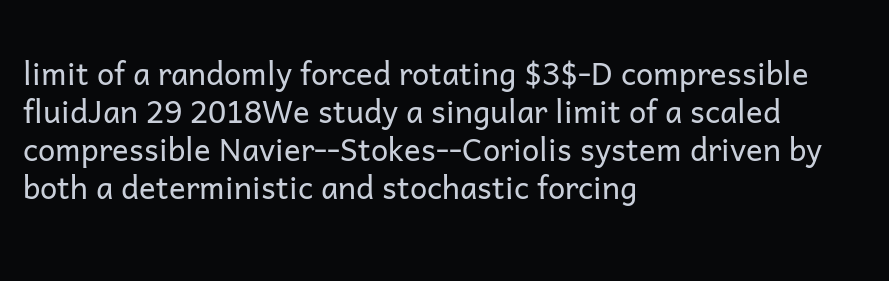limit of a randomly forced rotating $3$-D compressible fluidJan 29 2018We study a singular limit of a scaled compressible Navier--Stokes--Coriolis system driven by both a deterministic and stochastic forcing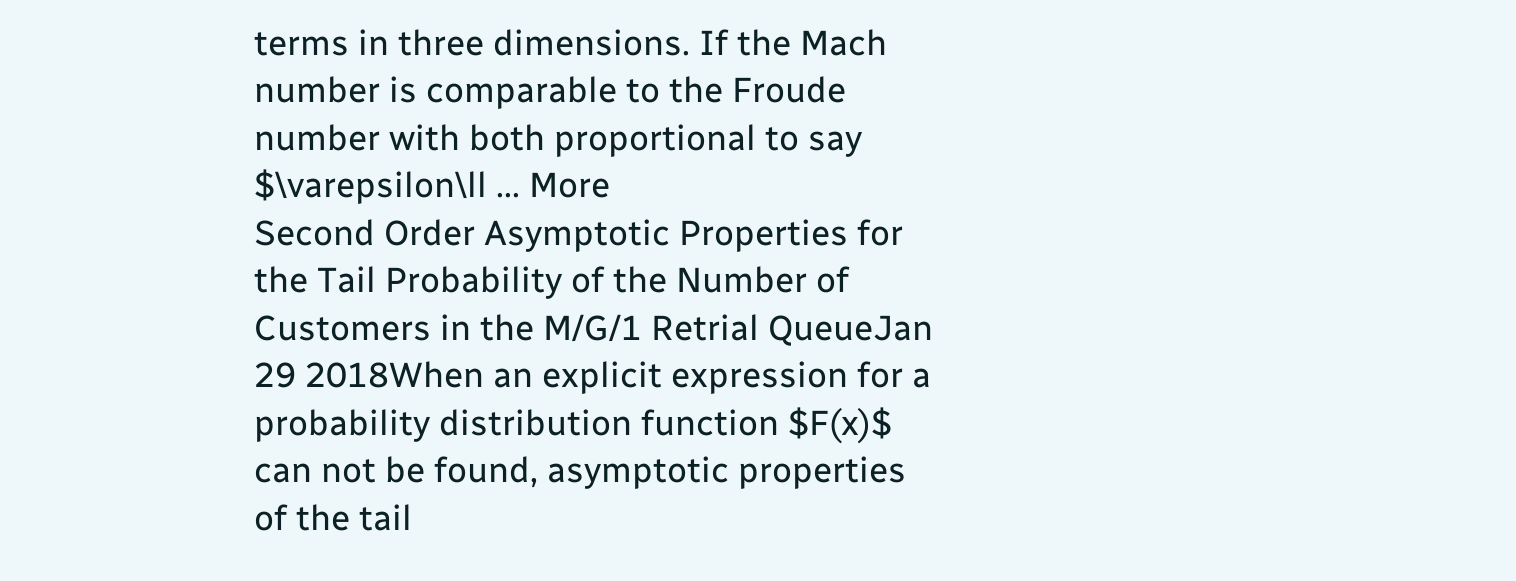terms in three dimensions. If the Mach number is comparable to the Froude number with both proportional to say $\varepsilon\ll ... More
Second Order Asymptotic Properties for the Tail Probability of the Number of Customers in the M/G/1 Retrial QueueJan 29 2018When an explicit expression for a probability distribution function $F(x)$ can not be found, asymptotic properties of the tail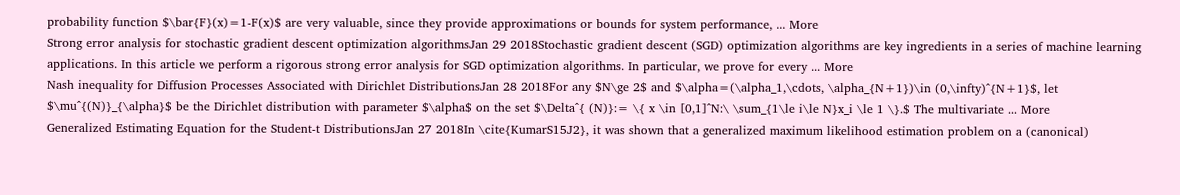probability function $\bar{F}(x)=1-F(x)$ are very valuable, since they provide approximations or bounds for system performance, ... More
Strong error analysis for stochastic gradient descent optimization algorithmsJan 29 2018Stochastic gradient descent (SGD) optimization algorithms are key ingredients in a series of machine learning applications. In this article we perform a rigorous strong error analysis for SGD optimization algorithms. In particular, we prove for every ... More
Nash inequality for Diffusion Processes Associated with Dirichlet DistributionsJan 28 2018For any $N\ge 2$ and $\alpha=(\alpha_1,\cdots, \alpha_{N+1})\in (0,\infty)^{N+1}$, let $\mu^{(N)}_{\alpha}$ be the Dirichlet distribution with parameter $\alpha$ on the set $\Delta^{ (N)}:= \{ x \in [0,1]^N:\ \sum_{1\le i\le N}x_i \le 1 \}.$ The multivariate ... More
Generalized Estimating Equation for the Student-t DistributionsJan 27 2018In \cite{KumarS15J2}, it was shown that a generalized maximum likelihood estimation problem on a (canonical)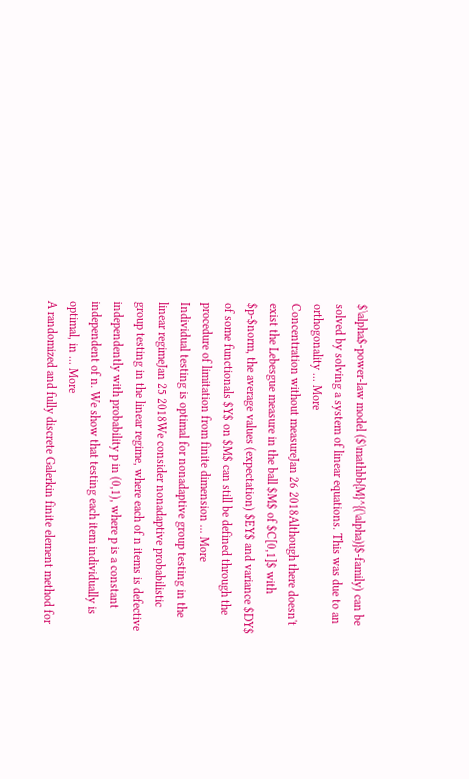$\alpha$-power-law model ($\mathbb{M}^{(\alpha)}$-family) can be solved by solving a system of linear equations. This was due to an orthogonality ... More
Concentration without measureJan 26 2018Although there doesn't exist the Lebesgue measure in the ball $M$ of $C[0,1]$ with $p-$norm, the average values (expectation) $EY$ and variance $DY$ of some functionals $Y$ on $M$ can still be defined through the procedure of limitation from finite dimension ... More
Individual testing is optimal for nonadaptive group testing in the linear regimeJan 25 2018We consider nonadaptive probabilistic group testing in the linear regime, where each of n items is defective independently with probability p in (0,1), where p is a constant independent of n. We show that testing each item individually is optimal, in ... More
A randomized and fully discrete Galerkin finite element method for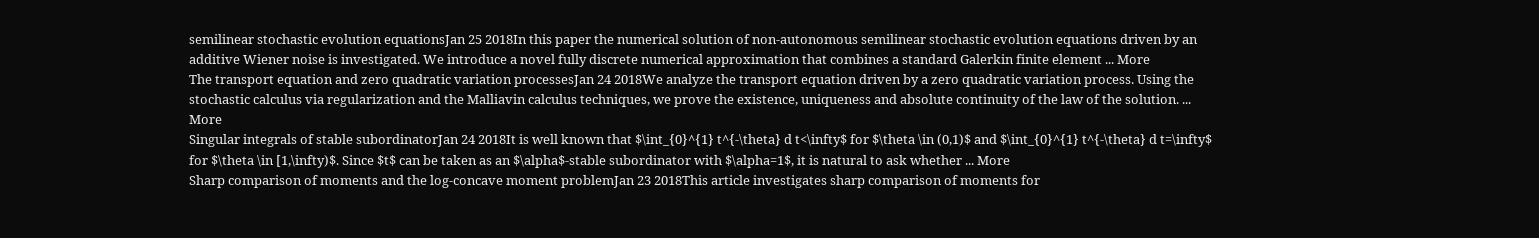semilinear stochastic evolution equationsJan 25 2018In this paper the numerical solution of non-autonomous semilinear stochastic evolution equations driven by an additive Wiener noise is investigated. We introduce a novel fully discrete numerical approximation that combines a standard Galerkin finite element ... More
The transport equation and zero quadratic variation processesJan 24 2018We analyze the transport equation driven by a zero quadratic variation process. Using the stochastic calculus via regularization and the Malliavin calculus techniques, we prove the existence, uniqueness and absolute continuity of the law of the solution. ... More
Singular integrals of stable subordinatorJan 24 2018It is well known that $\int_{0}^{1} t^{-\theta} d t<\infty$ for $\theta \in (0,1)$ and $\int_{0}^{1} t^{-\theta} d t=\infty$ for $\theta \in [1,\infty)$. Since $t$ can be taken as an $\alpha$-stable subordinator with $\alpha=1$, it is natural to ask whether ... More
Sharp comparison of moments and the log-concave moment problemJan 23 2018This article investigates sharp comparison of moments for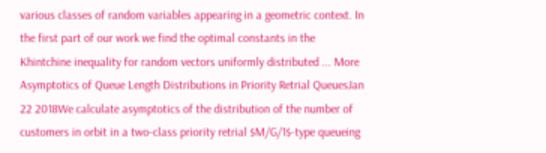various classes of random variables appearing in a geometric context. In the first part of our work we find the optimal constants in the Khintchine inequality for random vectors uniformly distributed ... More
Asymptotics of Queue Length Distributions in Priority Retrial QueuesJan 22 2018We calculate asymptotics of the distribution of the number of customers in orbit in a two-class priority retrial $M/G/1$-type queueing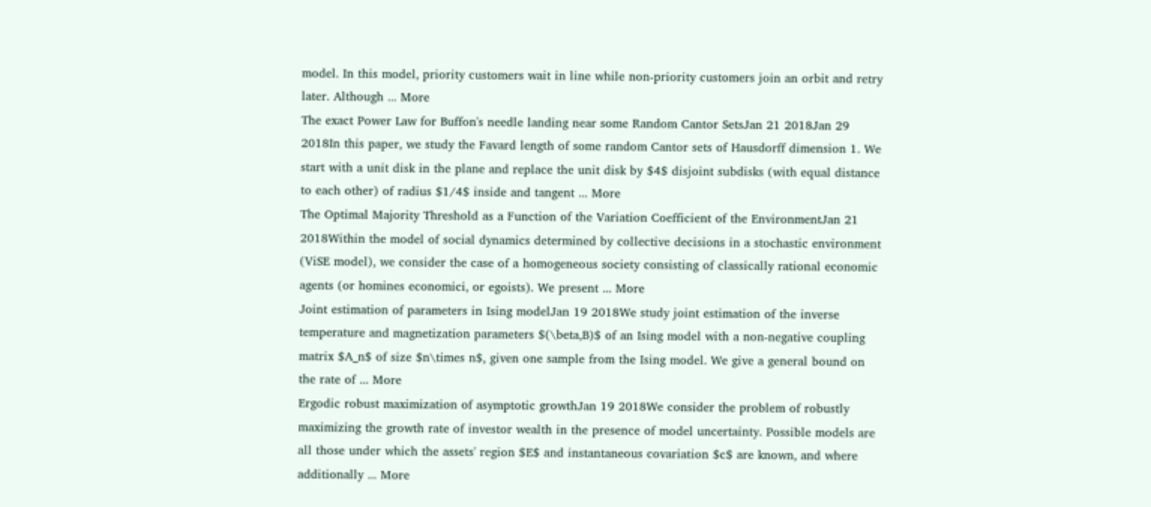model. In this model, priority customers wait in line while non-priority customers join an orbit and retry later. Although ... More
The exact Power Law for Buffon's needle landing near some Random Cantor SetsJan 21 2018Jan 29 2018In this paper, we study the Favard length of some random Cantor sets of Hausdorff dimension 1. We start with a unit disk in the plane and replace the unit disk by $4$ disjoint subdisks (with equal distance to each other) of radius $1/4$ inside and tangent ... More
The Optimal Majority Threshold as a Function of the Variation Coefficient of the EnvironmentJan 21 2018Within the model of social dynamics determined by collective decisions in a stochastic environment (ViSE model), we consider the case of a homogeneous society consisting of classically rational economic agents (or homines economici, or egoists). We present ... More
Joint estimation of parameters in Ising modelJan 19 2018We study joint estimation of the inverse temperature and magnetization parameters $(\beta,B)$ of an Ising model with a non-negative coupling matrix $A_n$ of size $n\times n$, given one sample from the Ising model. We give a general bound on the rate of ... More
Ergodic robust maximization of asymptotic growthJan 19 2018We consider the problem of robustly maximizing the growth rate of investor wealth in the presence of model uncertainty. Possible models are all those under which the assets' region $E$ and instantaneous covariation $c$ are known, and where additionally ... More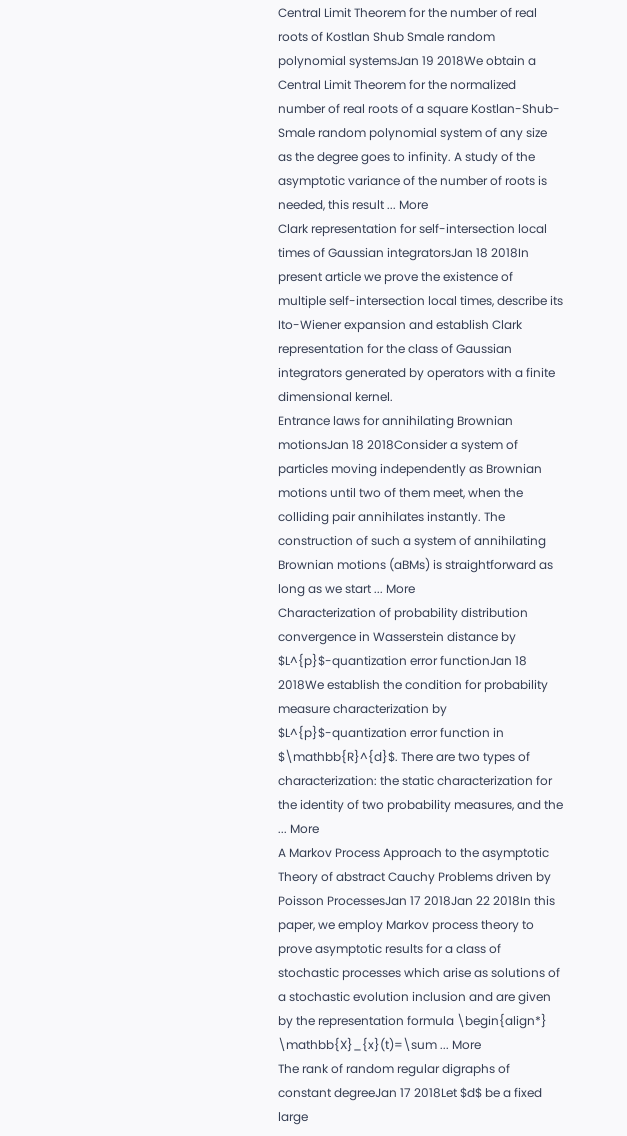Central Limit Theorem for the number of real roots of Kostlan Shub Smale random polynomial systemsJan 19 2018We obtain a Central Limit Theorem for the normalized number of real roots of a square Kostlan-Shub-Smale random polynomial system of any size as the degree goes to infinity. A study of the asymptotic variance of the number of roots is needed, this result ... More
Clark representation for self-intersection local times of Gaussian integratorsJan 18 2018In present article we prove the existence of multiple self-intersection local times, describe its Ito-Wiener expansion and establish Clark representation for the class of Gaussian integrators generated by operators with a finite dimensional kernel.
Entrance laws for annihilating Brownian motionsJan 18 2018Consider a system of particles moving independently as Brownian motions until two of them meet, when the colliding pair annihilates instantly. The construction of such a system of annihilating Brownian motions (aBMs) is straightforward as long as we start ... More
Characterization of probability distribution convergence in Wasserstein distance by $L^{p}$-quantization error functionJan 18 2018We establish the condition for probability measure characterization by $L^{p}$-quantization error function in $\mathbb{R}^{d}$. There are two types of characterization: the static characterization for the identity of two probability measures, and the ... More
A Markov Process Approach to the asymptotic Theory of abstract Cauchy Problems driven by Poisson ProcessesJan 17 2018Jan 22 2018In this paper, we employ Markov process theory to prove asymptotic results for a class of stochastic processes which arise as solutions of a stochastic evolution inclusion and are given by the representation formula \begin{align*} \mathbb{X}_{x}(t)=\sum ... More
The rank of random regular digraphs of constant degreeJan 17 2018Let $d$ be a fixed large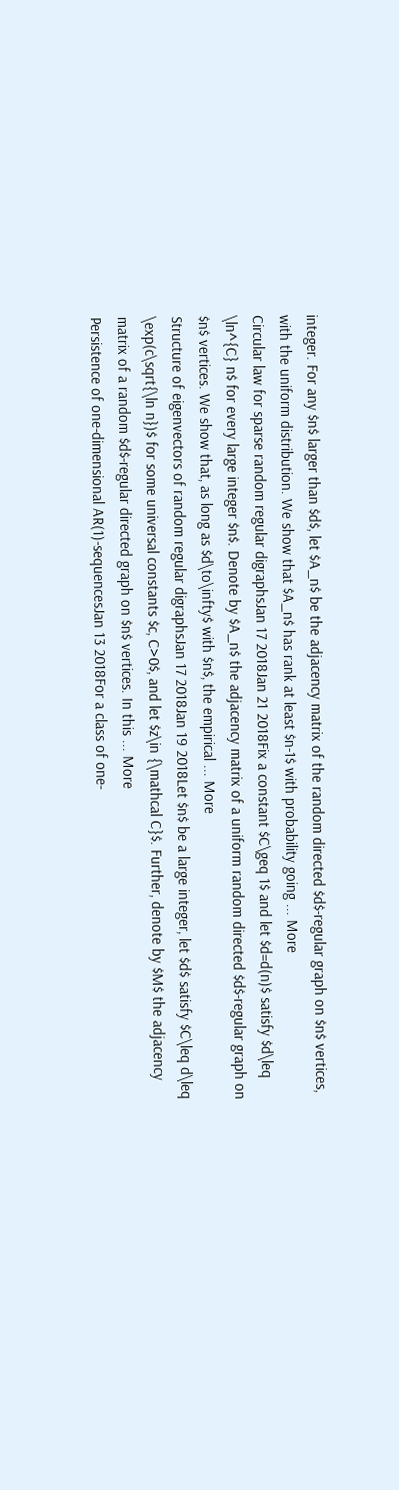integer. For any $n$ larger than $d$, let $A_n$ be the adjacency matrix of the random directed $d$-regular graph on $n$ vertices, with the uniform distribution. We show that $A_n$ has rank at least $n-1$ with probability going ... More
Circular law for sparse random regular digraphsJan 17 2018Jan 21 2018Fix a constant $C\geq 1$ and let $d=d(n)$ satisfy $d\leq \ln^{C} n$ for every large integer $n$. Denote by $A_n$ the adjacency matrix of a uniform random directed $d$-regular graph on $n$ vertices. We show that, as long as $d\to\infty$ with $n$, the empirical ... More
Structure of eigenvectors of random regular digraphsJan 17 2018Jan 19 2018Let $n$ be a large integer, let $d$ satisfy $C\leq d\leq \exp(c\sqrt{\ln n})$ for some universal constants $c, C>0$, and let $z\in {\mathcal C}$. Further, denote by $M$ the adjacency matrix of a random $d$-regular directed graph on $n$ vertices. In this ... More
Persistence of one-dimensional AR(1)-sequencesJan 13 2018For a class of one-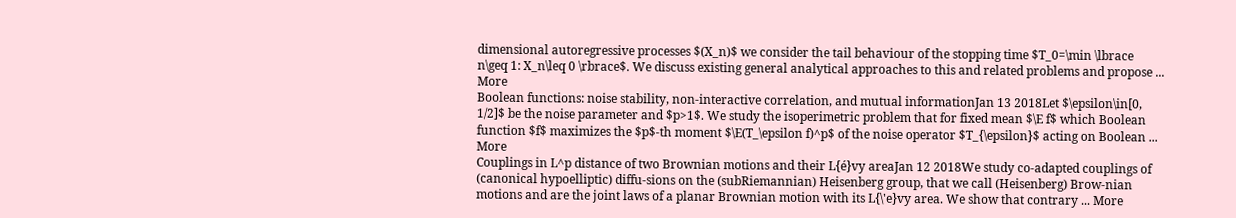dimensional autoregressive processes $(X_n)$ we consider the tail behaviour of the stopping time $T_0=\min \lbrace n\geq 1: X_n\leq 0 \rbrace$. We discuss existing general analytical approaches to this and related problems and propose ... More
Boolean functions: noise stability, non-interactive correlation, and mutual informationJan 13 2018Let $\epsilon\in[0, 1/2]$ be the noise parameter and $p>1$. We study the isoperimetric problem that for fixed mean $\E f$ which Boolean function $f$ maximizes the $p$-th moment $\E(T_\epsilon f)^p$ of the noise operator $T_{\epsilon}$ acting on Boolean ... More
Couplings in L^p distance of two Brownian motions and their L{é}vy areaJan 12 2018We study co-adapted couplings of (canonical hypoelliptic) diffu-sions on the (subRiemannian) Heisenberg group, that we call (Heisenberg) Brow-nian motions and are the joint laws of a planar Brownian motion with its L{\'e}vy area. We show that contrary ... More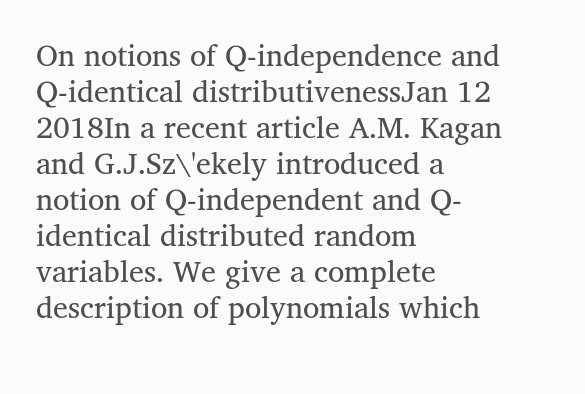On notions of Q-independence and Q-identical distributivenessJan 12 2018In a recent article A.M. Kagan and G.J.Sz\'ekely introduced a notion of Q-independent and Q-identical distributed random variables. We give a complete description of polynomials which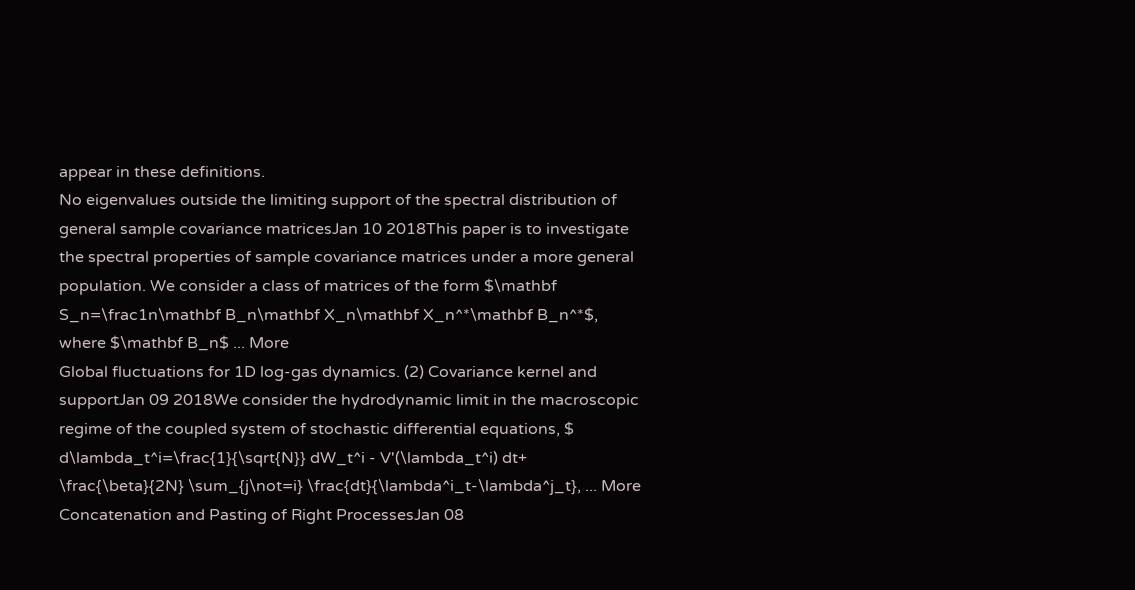appear in these definitions.
No eigenvalues outside the limiting support of the spectral distribution of general sample covariance matricesJan 10 2018This paper is to investigate the spectral properties of sample covariance matrices under a more general population. We consider a class of matrices of the form $\mathbf S_n=\frac1n\mathbf B_n\mathbf X_n\mathbf X_n^*\mathbf B_n^*$, where $\mathbf B_n$ ... More
Global fluctuations for 1D log-gas dynamics. (2) Covariance kernel and supportJan 09 2018We consider the hydrodynamic limit in the macroscopic regime of the coupled system of stochastic differential equations, $ d\lambda_t^i=\frac{1}{\sqrt{N}} dW_t^i - V'(\lambda_t^i) dt+ \frac{\beta}{2N} \sum_{j\not=i} \frac{dt}{\lambda^i_t-\lambda^j_t}, ... More
Concatenation and Pasting of Right ProcessesJan 08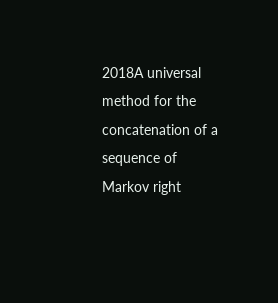2018A universal method for the concatenation of a sequence of Markov right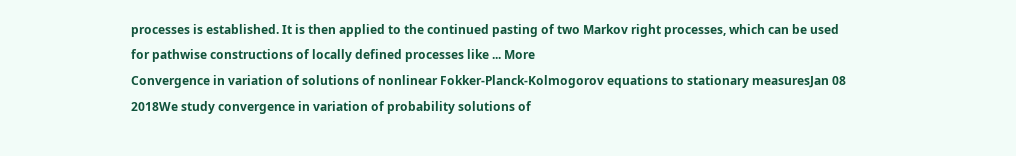processes is established. It is then applied to the continued pasting of two Markov right processes, which can be used for pathwise constructions of locally defined processes like ... More
Convergence in variation of solutions of nonlinear Fokker-Planck-Kolmogorov equations to stationary measuresJan 08 2018We study convergence in variation of probability solutions of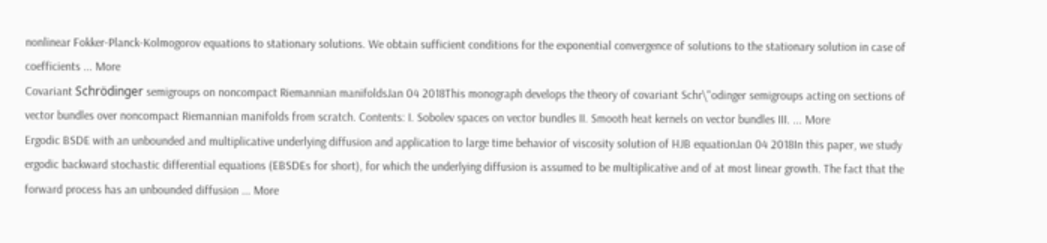nonlinear Fokker-Planck-Kolmogorov equations to stationary solutions. We obtain sufficient conditions for the exponential convergence of solutions to the stationary solution in case of coefficients ... More
Covariant Schrödinger semigroups on noncompact Riemannian manifoldsJan 04 2018This monograph develops the theory of covariant Schr\"odinger semigroups acting on sections of vector bundles over noncompact Riemannian manifolds from scratch. Contents: I. Sobolev spaces on vector bundles II. Smooth heat kernels on vector bundles III. ... More
Ergodic BSDE with an unbounded and multiplicative underlying diffusion and application to large time behavior of viscosity solution of HJB equationJan 04 2018In this paper, we study ergodic backward stochastic differential equations (EBSDEs for short), for which the underlying diffusion is assumed to be multiplicative and of at most linear growth. The fact that the forward process has an unbounded diffusion ... More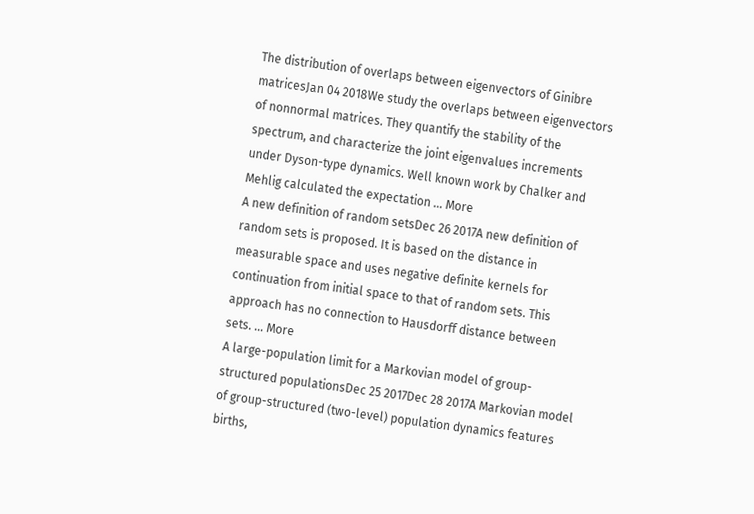The distribution of overlaps between eigenvectors of Ginibre matricesJan 04 2018We study the overlaps between eigenvectors of nonnormal matrices. They quantify the stability of the spectrum, and characterize the joint eigenvalues increments under Dyson-type dynamics. Well known work by Chalker and Mehlig calculated the expectation ... More
A new definition of random setsDec 26 2017A new definition of random sets is proposed. It is based on the distance in measurable space and uses negative definite kernels for continuation from initial space to that of random sets. This approach has no connection to Hausdorff distance between sets. ... More
A large-population limit for a Markovian model of group-structured populationsDec 25 2017Dec 28 2017A Markovian model of group-structured (two-level) population dynamics features births,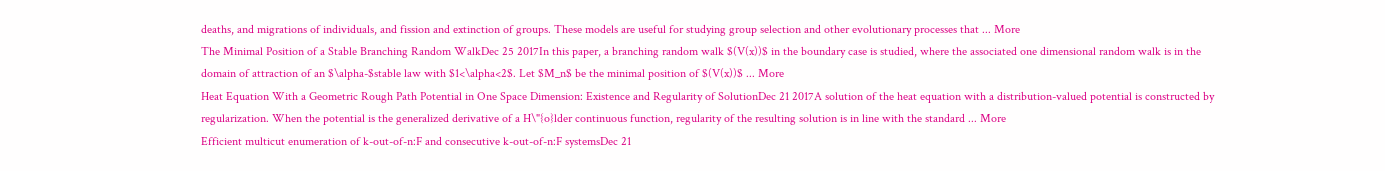deaths, and migrations of individuals, and fission and extinction of groups. These models are useful for studying group selection and other evolutionary processes that ... More
The Minimal Position of a Stable Branching Random WalkDec 25 2017In this paper, a branching random walk $(V(x))$ in the boundary case is studied, where the associated one dimensional random walk is in the domain of attraction of an $\alpha-$stable law with $1<\alpha<2$. Let $M_n$ be the minimal position of $(V(x))$ ... More
Heat Equation With a Geometric Rough Path Potential in One Space Dimension: Existence and Regularity of SolutionDec 21 2017A solution of the heat equation with a distribution-valued potential is constructed by regularization. When the potential is the generalized derivative of a H\"{o}lder continuous function, regularity of the resulting solution is in line with the standard ... More
Efficient multicut enumeration of k-out-of-n:F and consecutive k-out-of-n:F systemsDec 21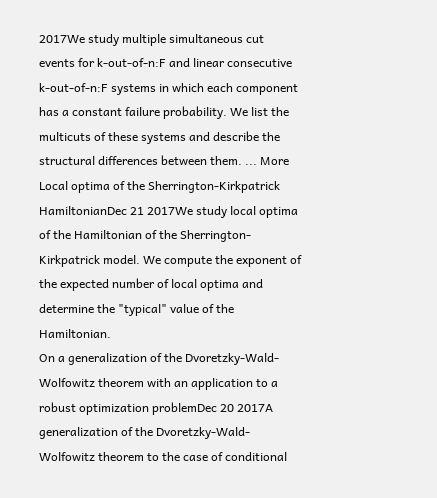2017We study multiple simultaneous cut events for k-out-of-n:F and linear consecutive k-out-of-n:F systems in which each component has a constant failure probability. We list the multicuts of these systems and describe the structural differences between them. ... More
Local optima of the Sherrington-Kirkpatrick HamiltonianDec 21 2017We study local optima of the Hamiltonian of the Sherrington-Kirkpatrick model. We compute the exponent of the expected number of local optima and determine the "typical" value of the Hamiltonian.
On a generalization of the Dvoretzky-Wald-Wolfowitz theorem with an application to a robust optimization problemDec 20 2017A generalization of the Dvoretzky-Wald-Wolfowitz theorem to the case of conditional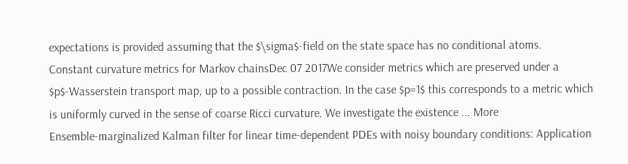expectations is provided assuming that the $\sigma$-field on the state space has no conditional atoms.
Constant curvature metrics for Markov chainsDec 07 2017We consider metrics which are preserved under a $p$-Wasserstein transport map, up to a possible contraction. In the case $p=1$ this corresponds to a metric which is uniformly curved in the sense of coarse Ricci curvature. We investigate the existence ... More
Ensemble-marginalized Kalman filter for linear time-dependent PDEs with noisy boundary conditions: Application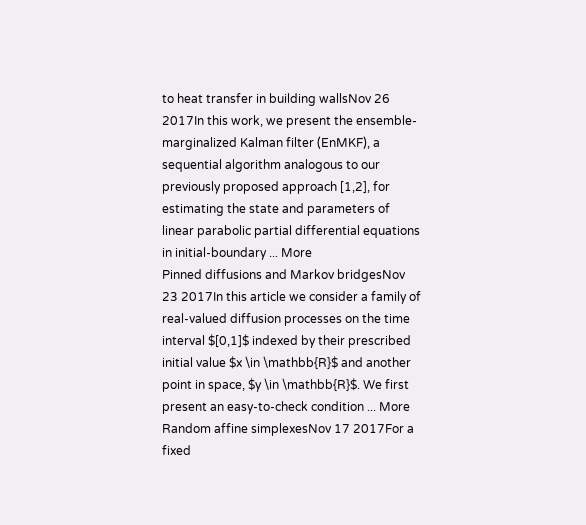to heat transfer in building wallsNov 26 2017In this work, we present the ensemble-marginalized Kalman filter (EnMKF), a sequential algorithm analogous to our previously proposed approach [1,2], for estimating the state and parameters of linear parabolic partial differential equations in initial-boundary ... More
Pinned diffusions and Markov bridgesNov 23 2017In this article we consider a family of real-valued diffusion processes on the time interval $[0,1]$ indexed by their prescribed initial value $x \in \mathbb{R}$ and another point in space, $y \in \mathbb{R}$. We first present an easy-to-check condition ... More
Random affine simplexesNov 17 2017For a fixed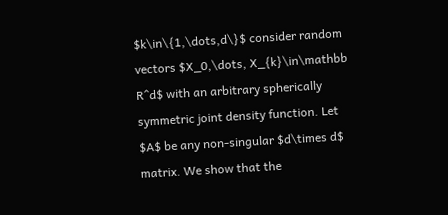$k\in\{1,\dots,d\}$ consider random vectors $X_0,\dots, X_{k}\in\mathbb R^d$ with an arbitrary spherically symmetric joint density function. Let $A$ be any non-singular $d\times d$ matrix. We show that the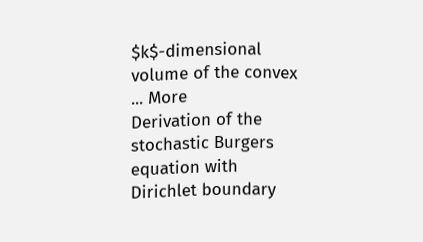$k$-dimensional volume of the convex ... More
Derivation of the stochastic Burgers equation with Dirichlet boundary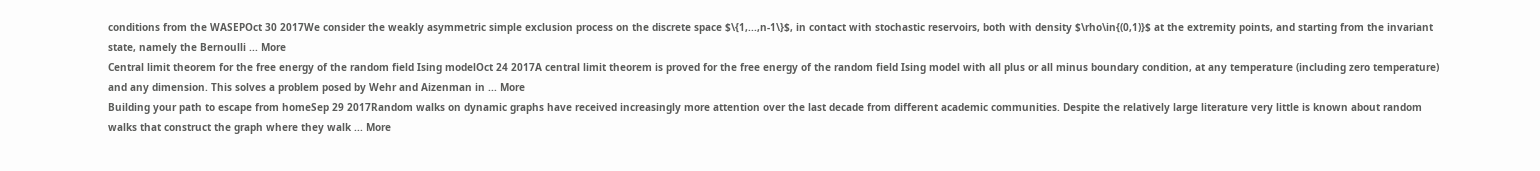conditions from the WASEPOct 30 2017We consider the weakly asymmetric simple exclusion process on the discrete space $\{1,...,n-1\}$, in contact with stochastic reservoirs, both with density $\rho\in{(0,1)}$ at the extremity points, and starting from the invariant state, namely the Bernoulli ... More
Central limit theorem for the free energy of the random field Ising modelOct 24 2017A central limit theorem is proved for the free energy of the random field Ising model with all plus or all minus boundary condition, at any temperature (including zero temperature) and any dimension. This solves a problem posed by Wehr and Aizenman in ... More
Building your path to escape from homeSep 29 2017Random walks on dynamic graphs have received increasingly more attention over the last decade from different academic communities. Despite the relatively large literature very little is known about random walks that construct the graph where they walk ... More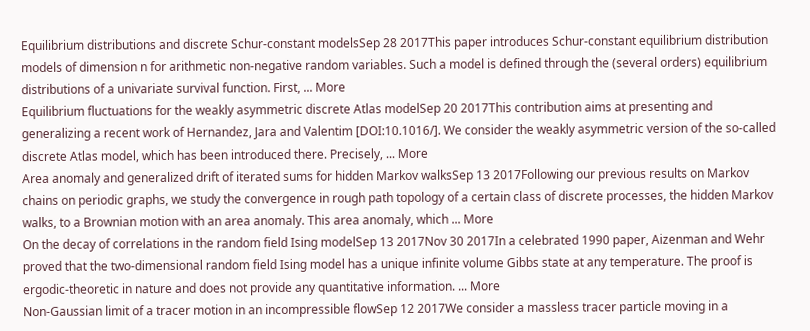Equilibrium distributions and discrete Schur-constant modelsSep 28 2017This paper introduces Schur-constant equilibrium distribution models of dimension n for arithmetic non-negative random variables. Such a model is defined through the (several orders) equilibrium distributions of a univariate survival function. First, ... More
Equilibrium fluctuations for the weakly asymmetric discrete Atlas modelSep 20 2017This contribution aims at presenting and generalizing a recent work of Hernandez, Jara and Valentim [DOI:10.1016/]. We consider the weakly asymmetric version of the so-called discrete Atlas model, which has been introduced there. Precisely, ... More
Area anomaly and generalized drift of iterated sums for hidden Markov walksSep 13 2017Following our previous results on Markov chains on periodic graphs, we study the convergence in rough path topology of a certain class of discrete processes, the hidden Markov walks, to a Brownian motion with an area anomaly. This area anomaly, which ... More
On the decay of correlations in the random field Ising modelSep 13 2017Nov 30 2017In a celebrated 1990 paper, Aizenman and Wehr proved that the two-dimensional random field Ising model has a unique infinite volume Gibbs state at any temperature. The proof is ergodic-theoretic in nature and does not provide any quantitative information. ... More
Non-Gaussian limit of a tracer motion in an incompressible flowSep 12 2017We consider a massless tracer particle moving in a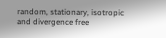random, stationary, isotropic and divergence free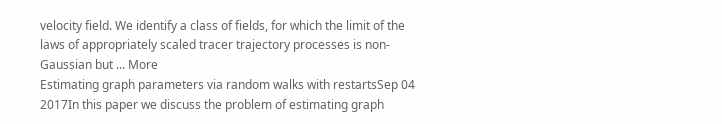velocity field. We identify a class of fields, for which the limit of the laws of appropriately scaled tracer trajectory processes is non-Gaussian but ... More
Estimating graph parameters via random walks with restartsSep 04 2017In this paper we discuss the problem of estimating graph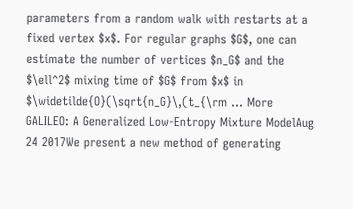parameters from a random walk with restarts at a fixed vertex $x$. For regular graphs $G$, one can estimate the number of vertices $n_G$ and the $\ell^2$ mixing time of $G$ from $x$ in $\widetilde{O}(\sqrt{n_G}\,(t_{\rm ... More
GALILEO: A Generalized Low-Entropy Mixture ModelAug 24 2017We present a new method of generating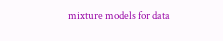mixture models for data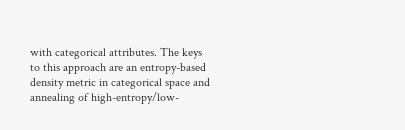with categorical attributes. The keys to this approach are an entropy-based density metric in categorical space and annealing of high-entropy/low-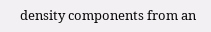density components from an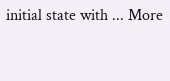initial state with ... More